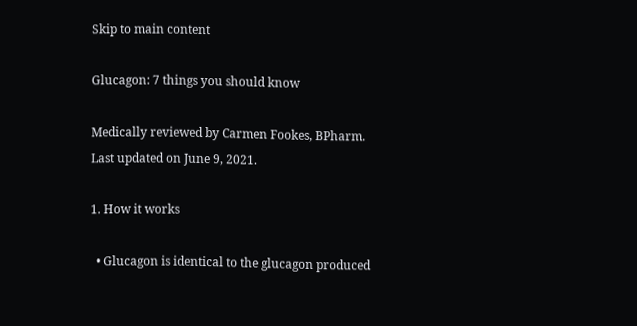Skip to main content

Glucagon: 7 things you should know

Medically reviewed by Carmen Fookes, BPharm. Last updated on June 9, 2021.

1. How it works

  • Glucagon is identical to the glucagon produced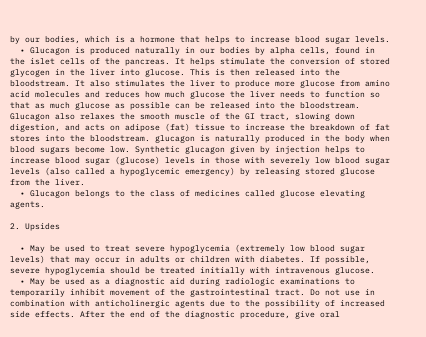by our bodies, which is a hormone that helps to increase blood sugar levels.
  • Glucagon is produced naturally in our bodies by alpha cells, found in the islet cells of the pancreas. It helps stimulate the conversion of stored glycogen in the liver into glucose. This is then released into the bloodstream. It also stimulates the liver to produce more glucose from amino acid molecules and reduces how much glucose the liver needs to function so that as much glucose as possible can be released into the bloodstream. Glucagon also relaxes the smooth muscle of the GI tract, slowing down digestion, and acts on adipose (fat) tissue to increase the breakdown of fat stores into the bloodstream. glucagon is naturally produced in the body when blood sugars become low. Synthetic glucagon given by injection helps to increase blood sugar (glucose) levels in those with severely low blood sugar levels (also called a hypoglycemic emergency) by releasing stored glucose from the liver.
  • Glucagon belongs to the class of medicines called glucose elevating agents.

2. Upsides

  • May be used to treat severe hypoglycemia (extremely low blood sugar levels) that may occur in adults or children with diabetes. If possible, severe hypoglycemia should be treated initially with intravenous glucose.
  • May be used as a diagnostic aid during radiologic examinations to temporarily inhibit movement of the gastrointestinal tract. Do not use in combination with anticholinergic agents due to the possibility of increased side effects. After the end of the diagnostic procedure, give oral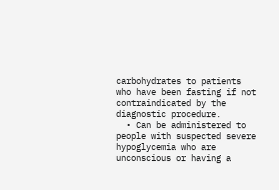carbohydrates to patients who have been fasting if not contraindicated by the diagnostic procedure.
  • Can be administered to people with suspected severe hypoglycemia who are unconscious or having a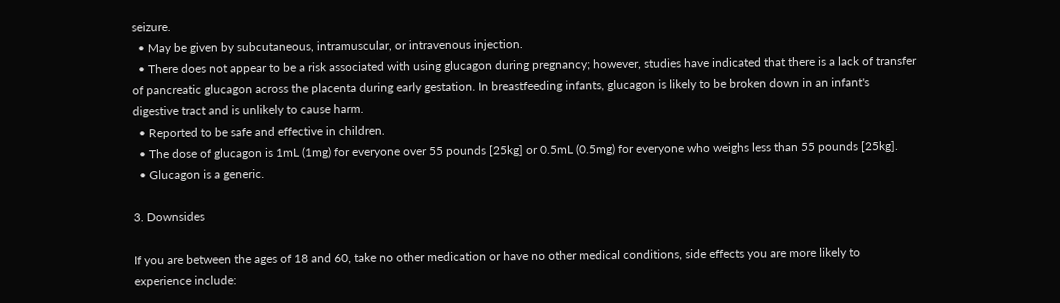seizure.
  • May be given by subcutaneous, intramuscular, or intravenous injection.
  • There does not appear to be a risk associated with using glucagon during pregnancy; however, studies have indicated that there is a lack of transfer of pancreatic glucagon across the placenta during early gestation. In breastfeeding infants, glucagon is likely to be broken down in an infant's digestive tract and is unlikely to cause harm.
  • Reported to be safe and effective in children.
  • The dose of glucagon is 1mL (1mg) for everyone over 55 pounds [25kg] or 0.5mL (0.5mg) for everyone who weighs less than 55 pounds [25kg].
  • Glucagon is a generic.

3. Downsides

If you are between the ages of 18 and 60, take no other medication or have no other medical conditions, side effects you are more likely to experience include: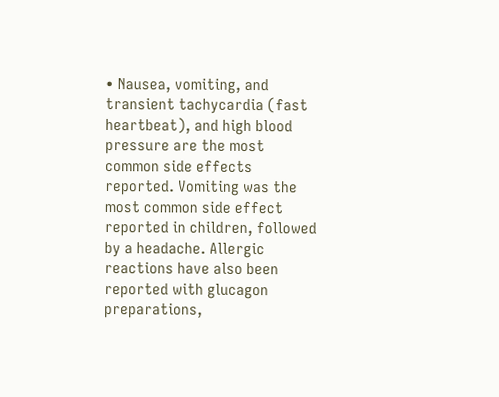• Nausea, vomiting, and transient tachycardia (fast heartbeat), and high blood pressure are the most common side effects reported. Vomiting was the most common side effect reported in children, followed by a headache. Allergic reactions have also been reported with glucagon preparations,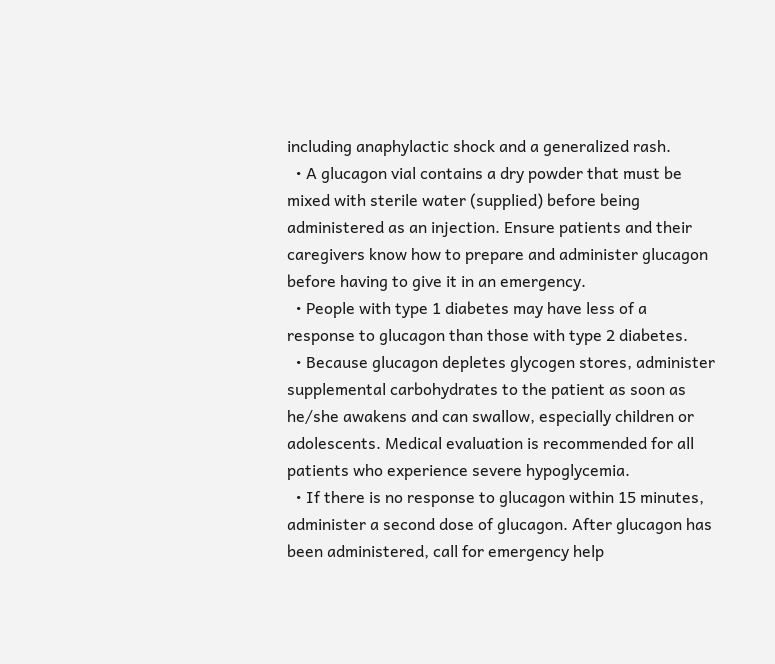including anaphylactic shock and a generalized rash.
  • A glucagon vial contains a dry powder that must be mixed with sterile water (supplied) before being administered as an injection. Ensure patients and their caregivers know how to prepare and administer glucagon before having to give it in an emergency.
  • People with type 1 diabetes may have less of a response to glucagon than those with type 2 diabetes.
  • Because glucagon depletes glycogen stores, administer supplemental carbohydrates to the patient as soon as he/she awakens and can swallow, especially children or adolescents. Medical evaluation is recommended for all patients who experience severe hypoglycemia.
  • If there is no response to glucagon within 15 minutes, administer a second dose of glucagon. After glucagon has been administered, call for emergency help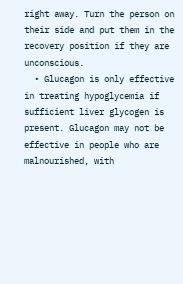right away. Turn the person on their side and put them in the recovery position if they are unconscious.
  • Glucagon is only effective in treating hypoglycemia if sufficient liver glycogen is present. Glucagon may not be effective in people who are malnourished, with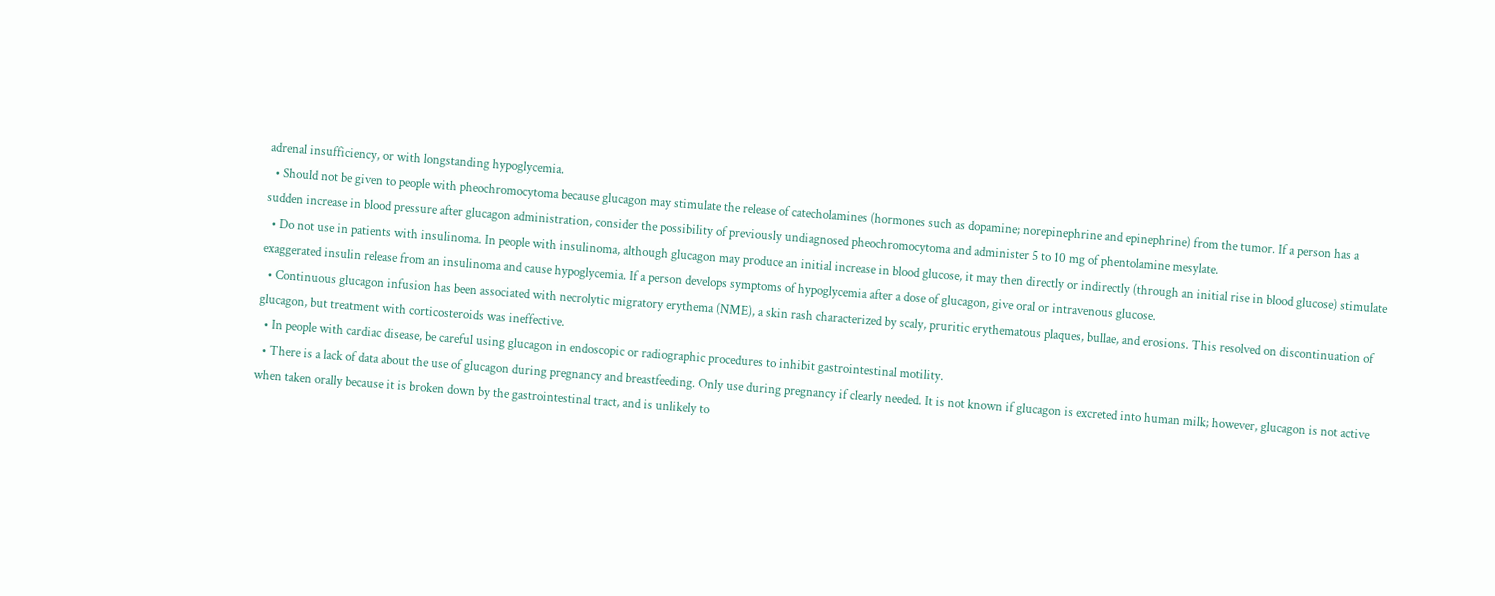adrenal insufficiency, or with longstanding hypoglycemia.
  • Should not be given to people with pheochromocytoma because glucagon may stimulate the release of catecholamines (hormones such as dopamine; norepinephrine and epinephrine) from the tumor. If a person has a sudden increase in blood pressure after glucagon administration, consider the possibility of previously undiagnosed pheochromocytoma and administer 5 to 10 mg of phentolamine mesylate.
  • Do not use in patients with insulinoma. In people with insulinoma, although glucagon may produce an initial increase in blood glucose, it may then directly or indirectly (through an initial rise in blood glucose) stimulate exaggerated insulin release from an insulinoma and cause hypoglycemia. If a person develops symptoms of hypoglycemia after a dose of glucagon, give oral or intravenous glucose.
  • Continuous glucagon infusion has been associated with necrolytic migratory erythema (NME), a skin rash characterized by scaly, pruritic erythematous plaques, bullae, and erosions. This resolved on discontinuation of glucagon, but treatment with corticosteroids was ineffective.
  • In people with cardiac disease, be careful using glucagon in endoscopic or radiographic procedures to inhibit gastrointestinal motility.
  • There is a lack of data about the use of glucagon during pregnancy and breastfeeding. Only use during pregnancy if clearly needed. It is not known if glucagon is excreted into human milk; however, glucagon is not active when taken orally because it is broken down by the gastrointestinal tract, and is unlikely to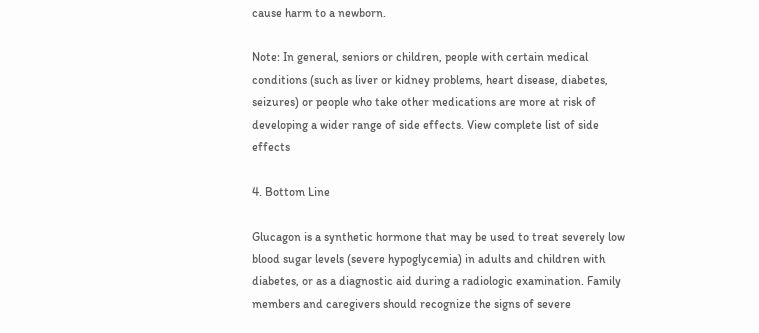cause harm to a newborn.

Note: In general, seniors or children, people with certain medical conditions (such as liver or kidney problems, heart disease, diabetes, seizures) or people who take other medications are more at risk of developing a wider range of side effects. View complete list of side effects

4. Bottom Line

Glucagon is a synthetic hormone that may be used to treat severely low blood sugar levels (severe hypoglycemia) in adults and children with diabetes, or as a diagnostic aid during a radiologic examination. Family members and caregivers should recognize the signs of severe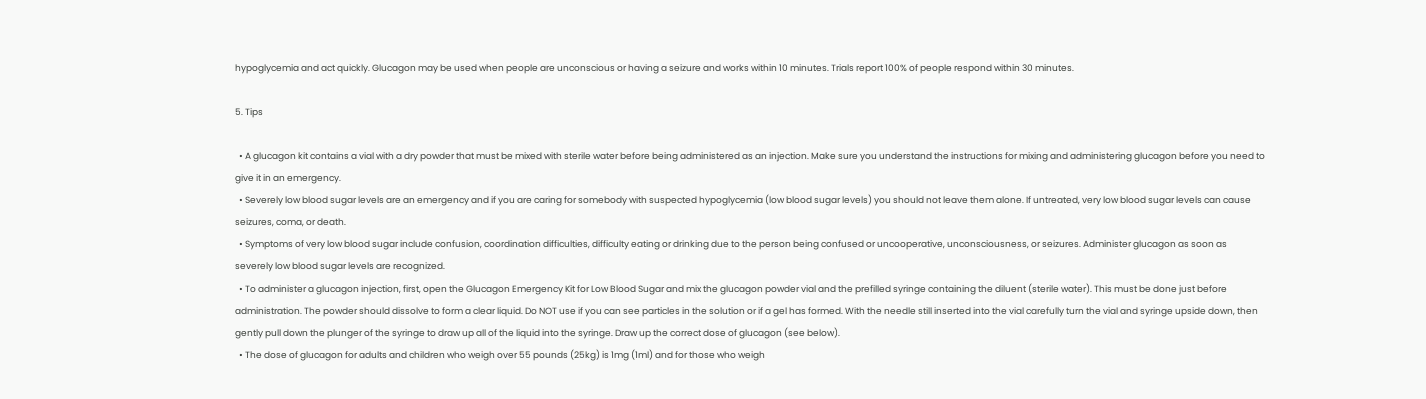hypoglycemia and act quickly. Glucagon may be used when people are unconscious or having a seizure and works within 10 minutes. Trials report 100% of people respond within 30 minutes.

5. Tips

  • A glucagon kit contains a vial with a dry powder that must be mixed with sterile water before being administered as an injection. Make sure you understand the instructions for mixing and administering glucagon before you need to give it in an emergency.
  • Severely low blood sugar levels are an emergency and if you are caring for somebody with suspected hypoglycemia (low blood sugar levels) you should not leave them alone. If untreated, very low blood sugar levels can cause seizures, coma, or death.
  • Symptoms of very low blood sugar include confusion, coordination difficulties, difficulty eating or drinking due to the person being confused or uncooperative, unconsciousness, or seizures. Administer glucagon as soon as severely low blood sugar levels are recognized.
  • To administer a glucagon injection, first, open the Glucagon Emergency Kit for Low Blood Sugar and mix the glucagon powder vial and the prefilled syringe containing the diluent (sterile water). This must be done just before administration. The powder should dissolve to form a clear liquid. Do NOT use if you can see particles in the solution or if a gel has formed. With the needle still inserted into the vial carefully turn the vial and syringe upside down, then gently pull down the plunger of the syringe to draw up all of the liquid into the syringe. Draw up the correct dose of glucagon (see below).
  • The dose of glucagon for adults and children who weigh over 55 pounds (25kg) is 1mg (1ml) and for those who weigh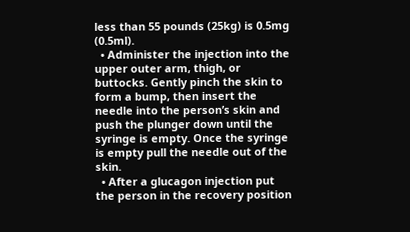less than 55 pounds (25kg) is 0.5mg (0.5ml).
  • Administer the injection into the upper outer arm, thigh, or buttocks. Gently pinch the skin to form a bump, then insert the needle into the person’s skin and push the plunger down until the syringe is empty. Once the syringe is empty pull the needle out of the skin.
  • After a glucagon injection put the person in the recovery position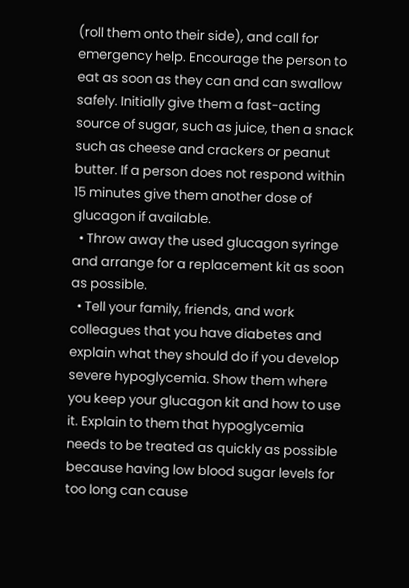(roll them onto their side), and call for emergency help. Encourage the person to eat as soon as they can and can swallow safely. Initially give them a fast-acting source of sugar, such as juice, then a snack such as cheese and crackers or peanut butter. If a person does not respond within 15 minutes give them another dose of glucagon if available.
  • Throw away the used glucagon syringe and arrange for a replacement kit as soon as possible.
  • Tell your family, friends, and work colleagues that you have diabetes and explain what they should do if you develop severe hypoglycemia. Show them where you keep your glucagon kit and how to use it. Explain to them that hypoglycemia needs to be treated as quickly as possible because having low blood sugar levels for too long can cause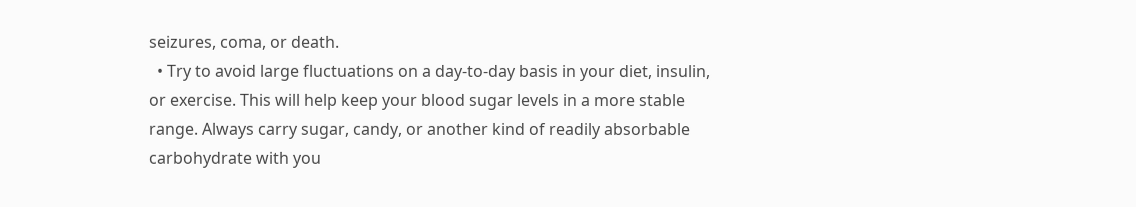seizures, coma, or death.
  • Try to avoid large fluctuations on a day-to-day basis in your diet, insulin, or exercise. This will help keep your blood sugar levels in a more stable range. Always carry sugar, candy, or another kind of readily absorbable carbohydrate with you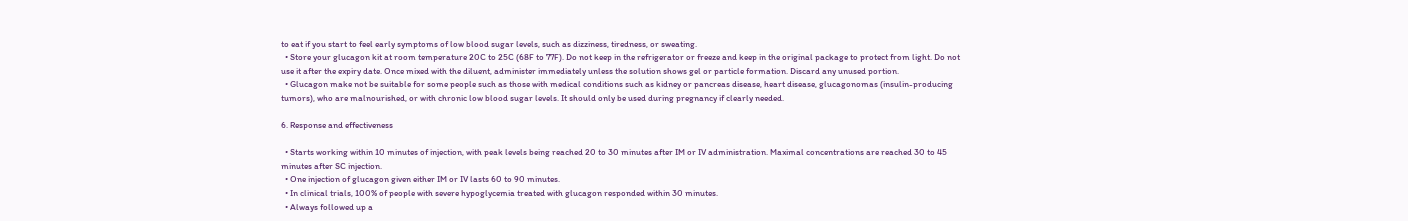to eat if you start to feel early symptoms of low blood sugar levels, such as dizziness, tiredness, or sweating.
  • Store your glucagon kit at room temperature 20C to 25C (68F to 77F). Do not keep in the refrigerator or freeze and keep in the original package to protect from light. Do not use it after the expiry date. Once mixed with the diluent, administer immediately unless the solution shows gel or particle formation. Discard any unused portion.
  • Glucagon make not be suitable for some people such as those with medical conditions such as kidney or pancreas disease, heart disease, glucagonomas (insulin-producing tumors), who are malnourished, or with chronic low blood sugar levels. It should only be used during pregnancy if clearly needed.

6. Response and effectiveness

  • Starts working within 10 minutes of injection, with peak levels being reached 20 to 30 minutes after IM or IV administration. Maximal concentrations are reached 30 to 45 minutes after SC injection.
  • One injection of glucagon given either IM or IV lasts 60 to 90 minutes.
  • In clinical trials, 100% of people with severe hypoglycemia treated with glucagon responded within 30 minutes.
  • Always followed up a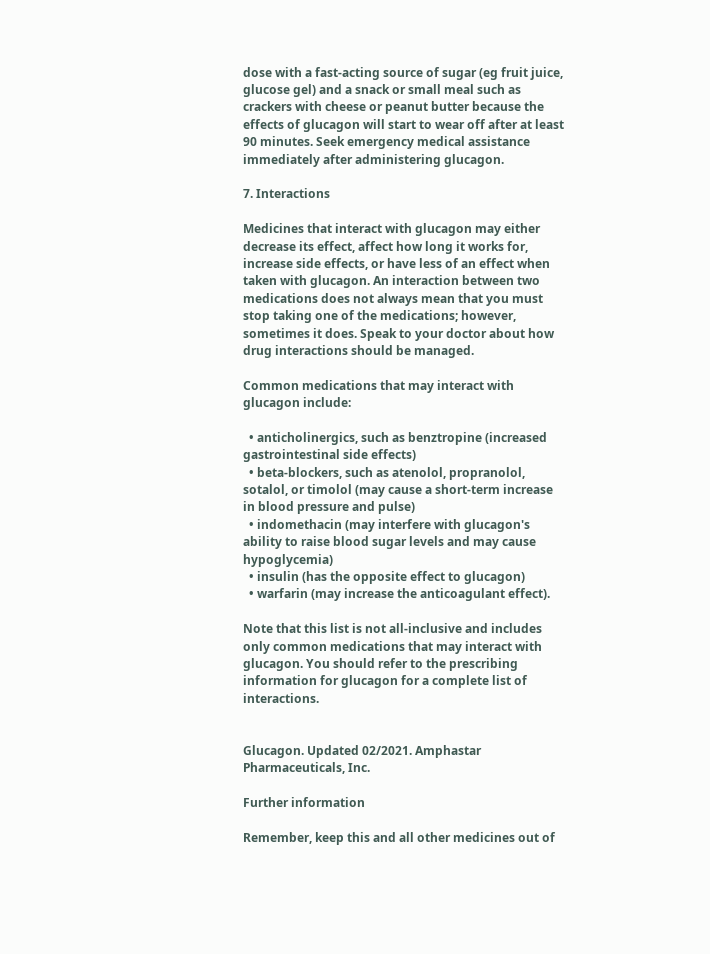dose with a fast-acting source of sugar (eg fruit juice, glucose gel) and a snack or small meal such as crackers with cheese or peanut butter because the effects of glucagon will start to wear off after at least 90 minutes. Seek emergency medical assistance immediately after administering glucagon.

7. Interactions

Medicines that interact with glucagon may either decrease its effect, affect how long it works for, increase side effects, or have less of an effect when taken with glucagon. An interaction between two medications does not always mean that you must stop taking one of the medications; however, sometimes it does. Speak to your doctor about how drug interactions should be managed.

Common medications that may interact with glucagon include:

  • anticholinergics, such as benztropine (increased gastrointestinal side effects)
  • beta-blockers, such as atenolol, propranolol, sotalol, or timolol (may cause a short-term increase in blood pressure and pulse)
  • indomethacin (may interfere with glucagon's ability to raise blood sugar levels and may cause hypoglycemia)
  • insulin (has the opposite effect to glucagon)
  • warfarin (may increase the anticoagulant effect).

Note that this list is not all-inclusive and includes only common medications that may interact with glucagon. You should refer to the prescribing information for glucagon for a complete list of interactions.


Glucagon. Updated 02/2021. Amphastar Pharmaceuticals, Inc.

Further information

Remember, keep this and all other medicines out of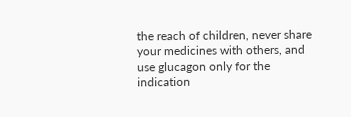the reach of children, never share your medicines with others, and use glucagon only for the indication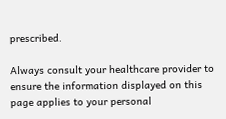prescribed.

Always consult your healthcare provider to ensure the information displayed on this page applies to your personal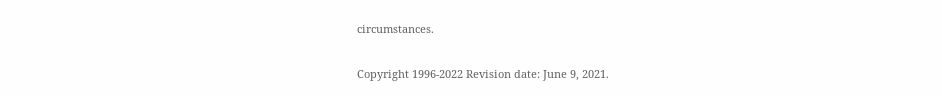circumstances.

Copyright 1996-2022 Revision date: June 9, 2021.